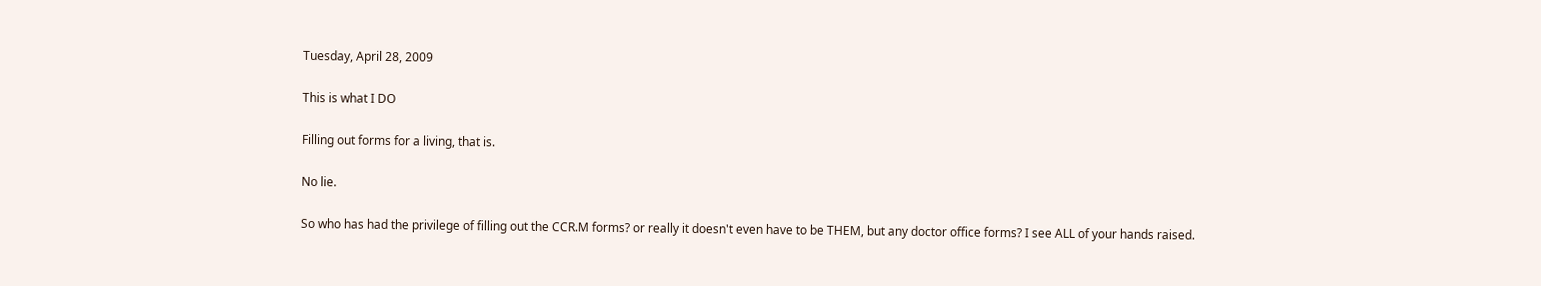Tuesday, April 28, 2009

This is what I DO

Filling out forms for a living, that is.

No lie.

So who has had the privilege of filling out the CCR.M forms? or really it doesn't even have to be THEM, but any doctor office forms? I see ALL of your hands raised.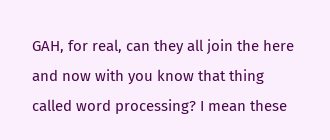GAH, for real, can they all join the here and now with you know that thing called word processing? I mean these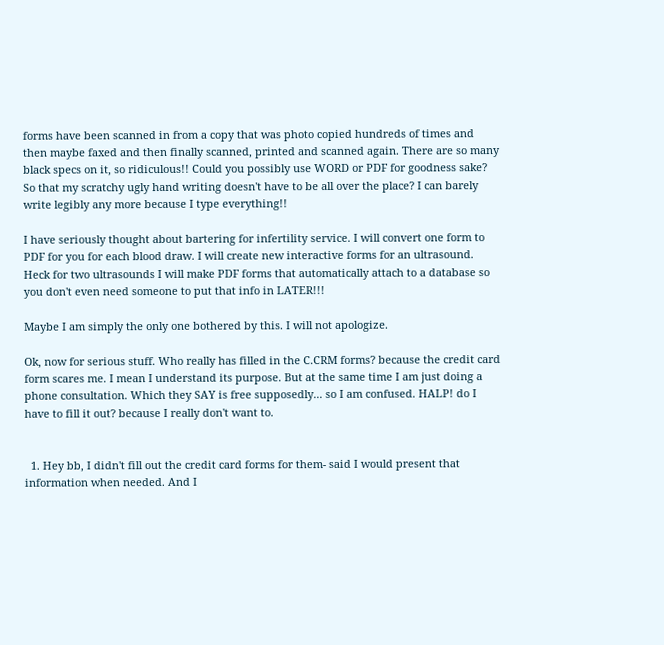forms have been scanned in from a copy that was photo copied hundreds of times and then maybe faxed and then finally scanned, printed and scanned again. There are so many black specs on it, so ridiculous!! Could you possibly use WORD or PDF for goodness sake? So that my scratchy ugly hand writing doesn't have to be all over the place? I can barely write legibly any more because I type everything!!

I have seriously thought about bartering for infertility service. I will convert one form to PDF for you for each blood draw. I will create new interactive forms for an ultrasound. Heck for two ultrasounds I will make PDF forms that automatically attach to a database so you don't even need someone to put that info in LATER!!!

Maybe I am simply the only one bothered by this. I will not apologize.

Ok, now for serious stuff. Who really has filled in the C.CRM forms? because the credit card form scares me. I mean I understand its purpose. But at the same time I am just doing a phone consultation. Which they SAY is free supposedly... so I am confused. HALP! do I have to fill it out? because I really don't want to.


  1. Hey bb, I didn't fill out the credit card forms for them- said I would present that information when needed. And I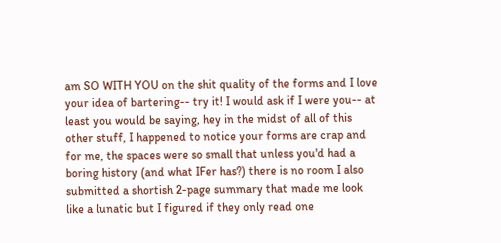am SO WITH YOU on the shit quality of the forms and I love your idea of bartering-- try it! I would ask if I were you-- at least you would be saying, hey in the midst of all of this other stuff, I happened to notice your forms are crap and for me, the spaces were so small that unless you'd had a boring history (and what IFer has?) there is no room I also submitted a shortish 2-page summary that made me look like a lunatic but I figured if they only read one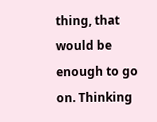thing, that would be enough to go on. Thinking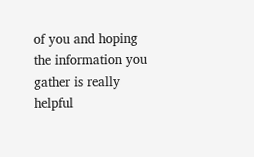of you and hoping the information you gather is really helpful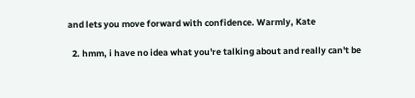and lets you move forward with confidence. Warmly, Kate

  2. hmm, i have no idea what you're talking about and really can't be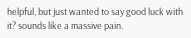helpful, but just wanted to say good luck with it? sounds like a massive pain.